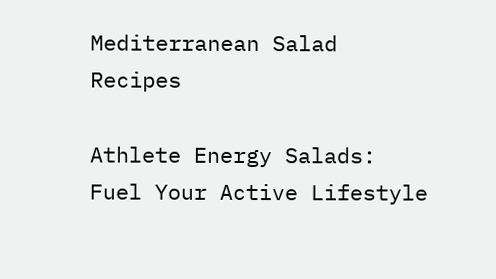Mediterranean Salad Recipes

Athlete Energy Salads: Fuel Your Active Lifestyle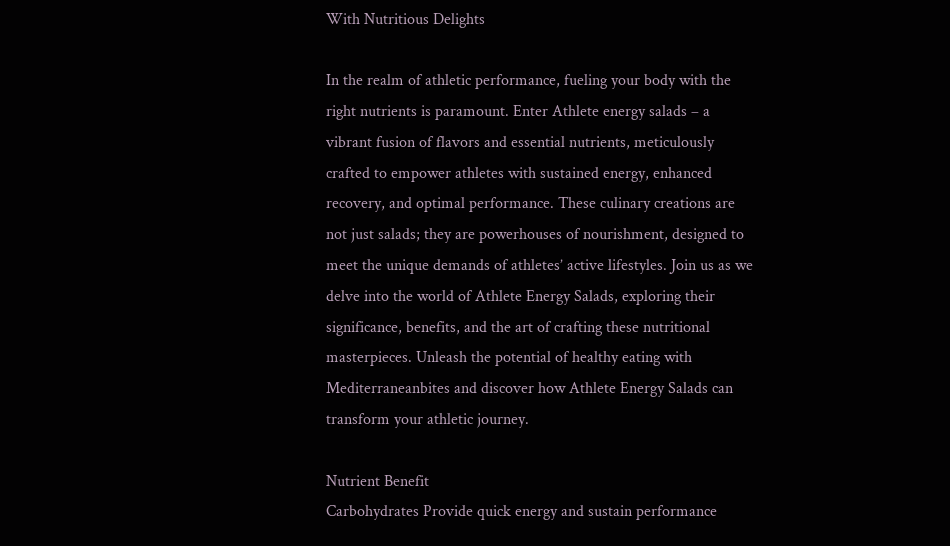With Nutritious Delights

In the realm of athletic performance, fueling your body with the right nutrients is paramount. Enter Athlete energy salads – a vibrant fusion of flavors and essential nutrients, meticulously crafted to empower athletes with sustained energy, enhanced recovery, and optimal performance. These culinary creations are not just salads; they are powerhouses of nourishment, designed to meet the unique demands of athletes’ active lifestyles. Join us as we delve into the world of Athlete Energy Salads, exploring their significance, benefits, and the art of crafting these nutritional masterpieces. Unleash the potential of healthy eating with Mediterraneanbites and discover how Athlete Energy Salads can transform your athletic journey.

Nutrient Benefit
Carbohydrates Provide quick energy and sustain performance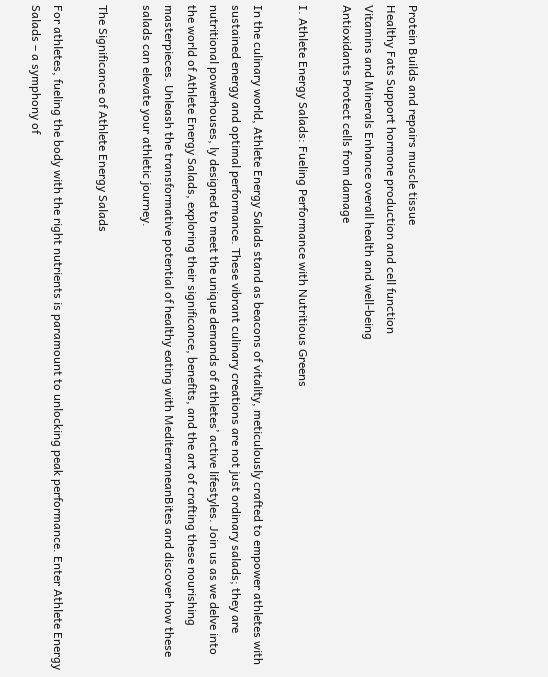Protein Builds and repairs muscle tissue
Healthy Fats Support hormone production and cell function
Vitamins and Minerals Enhance overall health and well-being
Antioxidants Protect cells from damage

I. Athlete Energy Salads: Fueling Performance with Nutritious Greens

In the culinary world, Athlete Energy Salads stand as beacons of vitality, meticulously crafted to empower athletes with sustained energy and optimal performance. These vibrant culinary creations are not just ordinary salads; they are nutritional powerhouses, ly designed to meet the unique demands of athletes’ active lifestyles. Join us as we delve into the world of Athlete Energy Salads, exploring their significance, benefits, and the art of crafting these nourishing masterpieces. Unleash the transformative potential of healthy eating with MediterraneanBites and discover how these salads can elevate your athletic journey.

The Significance of Athlete Energy Salads

For athletes, fueling the body with the right nutrients is paramount to unlocking peak performance. Enter Athlete Energy Salads – a symphony of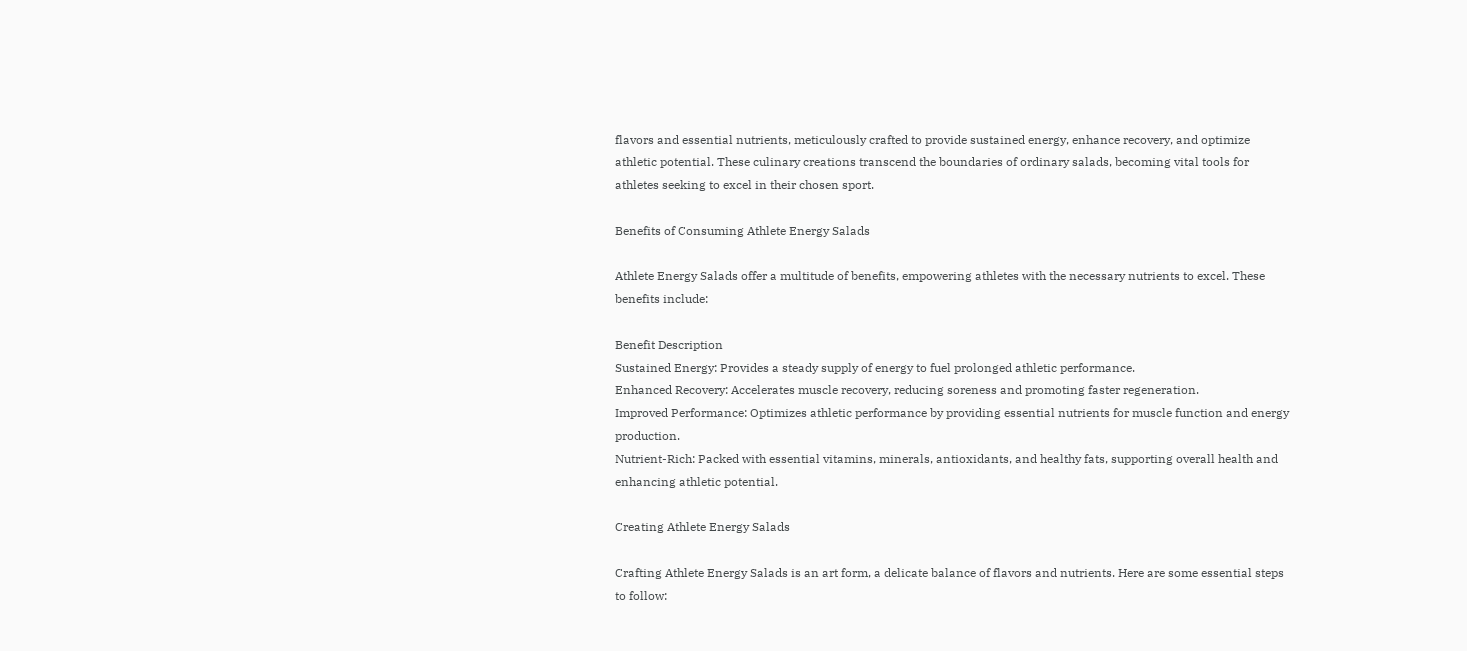flavors and essential nutrients, meticulously crafted to provide sustained energy, enhance recovery, and optimize athletic potential. These culinary creations transcend the boundaries of ordinary salads, becoming vital tools for athletes seeking to excel in their chosen sport.

Benefits of Consuming Athlete Energy Salads

Athlete Energy Salads offer a multitude of benefits, empowering athletes with the necessary nutrients to excel. These benefits include:

Benefit Description
Sustained Energy: Provides a steady supply of energy to fuel prolonged athletic performance.
Enhanced Recovery: Accelerates muscle recovery, reducing soreness and promoting faster regeneration.
Improved Performance: Optimizes athletic performance by providing essential nutrients for muscle function and energy production.
Nutrient-Rich: Packed with essential vitamins, minerals, antioxidants, and healthy fats, supporting overall health and enhancing athletic potential.

Creating Athlete Energy Salads

Crafting Athlete Energy Salads is an art form, a delicate balance of flavors and nutrients. Here are some essential steps to follow: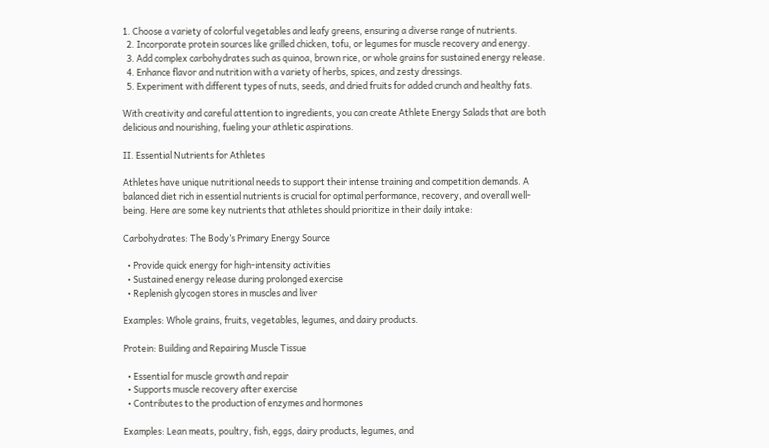1. Choose a variety of colorful vegetables and leafy greens, ensuring a diverse range of nutrients.
  2. Incorporate protein sources like grilled chicken, tofu, or legumes for muscle recovery and energy.
  3. Add complex carbohydrates such as quinoa, brown rice, or whole grains for sustained energy release.
  4. Enhance flavor and nutrition with a variety of herbs, spices, and zesty dressings.
  5. Experiment with different types of nuts, seeds, and dried fruits for added crunch and healthy fats.

With creativity and careful attention to ingredients, you can create Athlete Energy Salads that are both delicious and nourishing, fueling your athletic aspirations.

II. Essential Nutrients for Athletes

Athletes have unique nutritional needs to support their intense training and competition demands. A balanced diet rich in essential nutrients is crucial for optimal performance, recovery, and overall well-being. Here are some key nutrients that athletes should prioritize in their daily intake:

Carbohydrates: The Body’s Primary Energy Source

  • Provide quick energy for high-intensity activities
  • Sustained energy release during prolonged exercise
  • Replenish glycogen stores in muscles and liver

Examples: Whole grains, fruits, vegetables, legumes, and dairy products.

Protein: Building and Repairing Muscle Tissue

  • Essential for muscle growth and repair
  • Supports muscle recovery after exercise
  • Contributes to the production of enzymes and hormones

Examples: Lean meats, poultry, fish, eggs, dairy products, legumes, and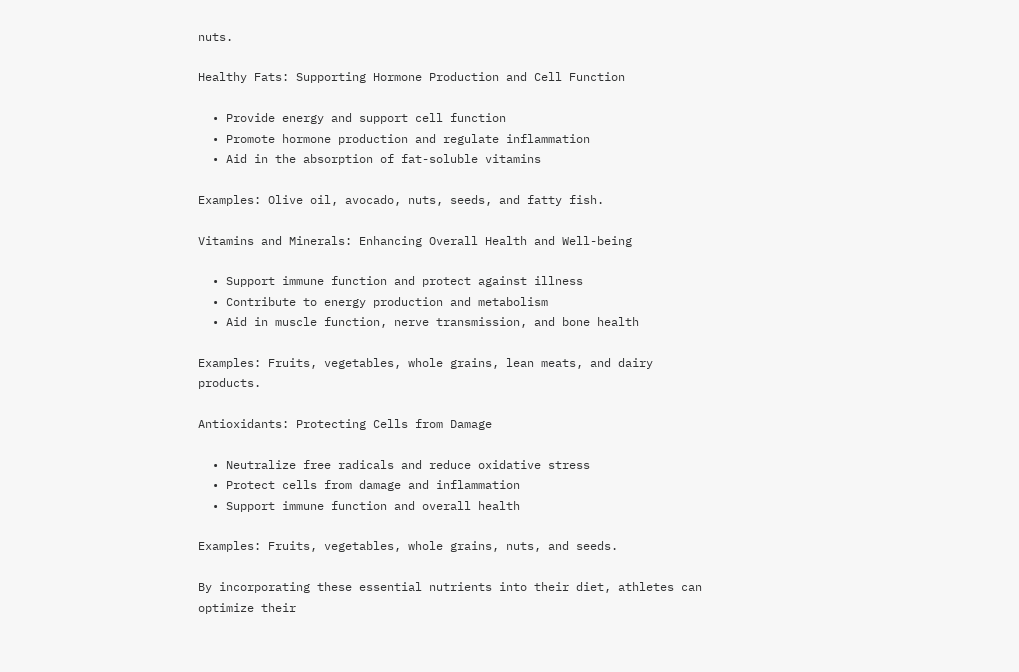nuts.

Healthy Fats: Supporting Hormone Production and Cell Function

  • Provide energy and support cell function
  • Promote hormone production and regulate inflammation
  • Aid in the absorption of fat-soluble vitamins

Examples: Olive oil, avocado, nuts, seeds, and fatty fish.

Vitamins and Minerals: Enhancing Overall Health and Well-being

  • Support immune function and protect against illness
  • Contribute to energy production and metabolism
  • Aid in muscle function, nerve transmission, and bone health

Examples: Fruits, vegetables, whole grains, lean meats, and dairy products.

Antioxidants: Protecting Cells from Damage

  • Neutralize free radicals and reduce oxidative stress
  • Protect cells from damage and inflammation
  • Support immune function and overall health

Examples: Fruits, vegetables, whole grains, nuts, and seeds.

By incorporating these essential nutrients into their diet, athletes can optimize their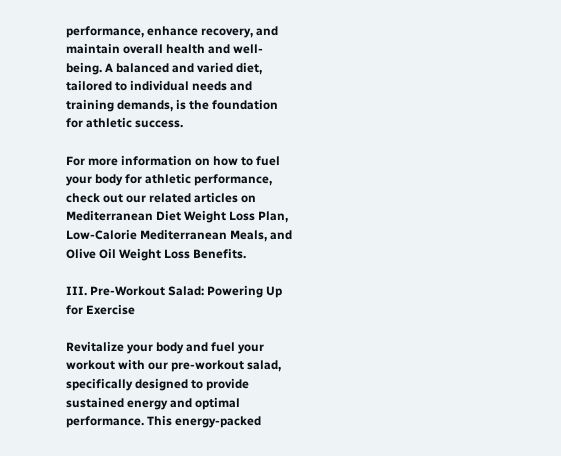performance, enhance recovery, and maintain overall health and well-being. A balanced and varied diet, tailored to individual needs and training demands, is the foundation for athletic success.

For more information on how to fuel your body for athletic performance, check out our related articles on Mediterranean Diet Weight Loss Plan, Low-Calorie Mediterranean Meals, and Olive Oil Weight Loss Benefits.

III. Pre-Workout Salad: Powering Up for Exercise

Revitalize your body and fuel your workout with our pre-workout salad, specifically designed to provide sustained energy and optimal performance. This energy-packed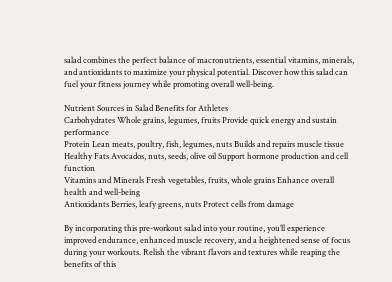salad combines the perfect balance of macronutrients, essential vitamins, minerals, and antioxidants to maximize your physical potential. Discover how this salad can fuel your fitness journey while promoting overall well-being.

Nutrient Sources in Salad Benefits for Athletes
Carbohydrates Whole grains, legumes, fruits Provide quick energy and sustain performance
Protein Lean meats, poultry, fish, legumes, nuts Builds and repairs muscle tissue
Healthy Fats Avocados, nuts, seeds, olive oil Support hormone production and cell function
Vitamins and Minerals Fresh vegetables, fruits, whole grains Enhance overall health and well-being
Antioxidants Berries, leafy greens, nuts Protect cells from damage

By incorporating this pre-workout salad into your routine, you’ll experience improved endurance, enhanced muscle recovery, and a heightened sense of focus during your workouts. Relish the vibrant flavors and textures while reaping the benefits of this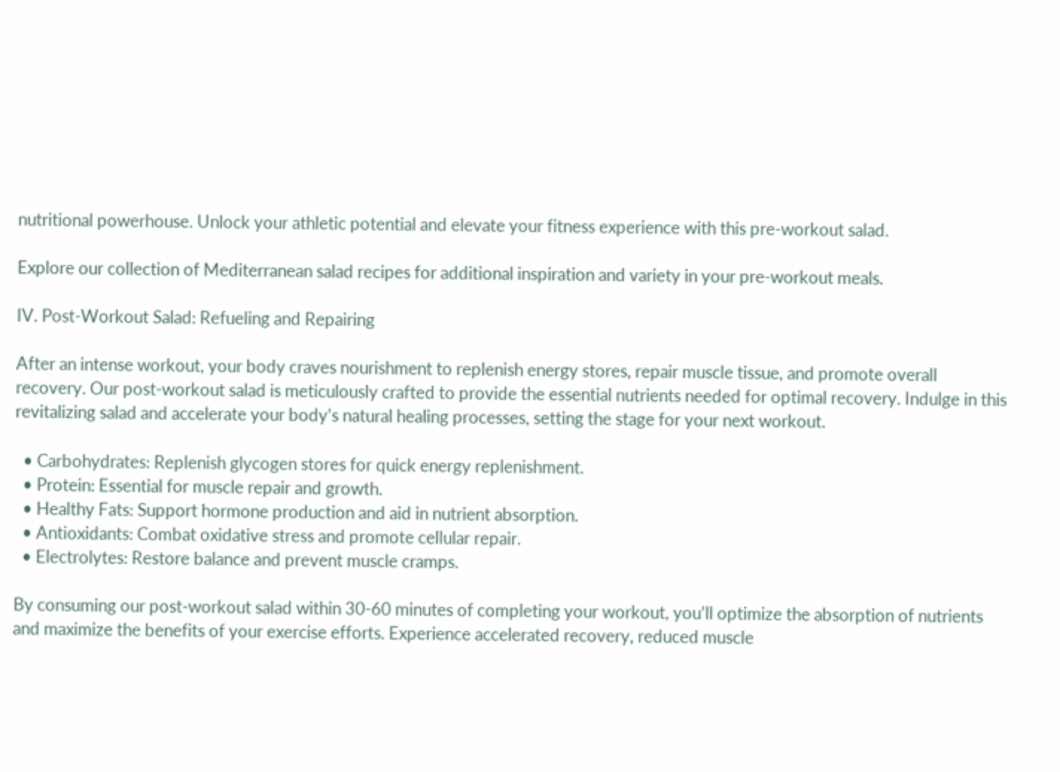nutritional powerhouse. Unlock your athletic potential and elevate your fitness experience with this pre-workout salad.

Explore our collection of Mediterranean salad recipes for additional inspiration and variety in your pre-workout meals.

IV. Post-Workout Salad: Refueling and Repairing

After an intense workout, your body craves nourishment to replenish energy stores, repair muscle tissue, and promote overall recovery. Our post-workout salad is meticulously crafted to provide the essential nutrients needed for optimal recovery. Indulge in this revitalizing salad and accelerate your body’s natural healing processes, setting the stage for your next workout.

  • Carbohydrates: Replenish glycogen stores for quick energy replenishment.
  • Protein: Essential for muscle repair and growth.
  • Healthy Fats: Support hormone production and aid in nutrient absorption.
  • Antioxidants: Combat oxidative stress and promote cellular repair.
  • Electrolytes: Restore balance and prevent muscle cramps.

By consuming our post-workout salad within 30-60 minutes of completing your workout, you’ll optimize the absorption of nutrients and maximize the benefits of your exercise efforts. Experience accelerated recovery, reduced muscle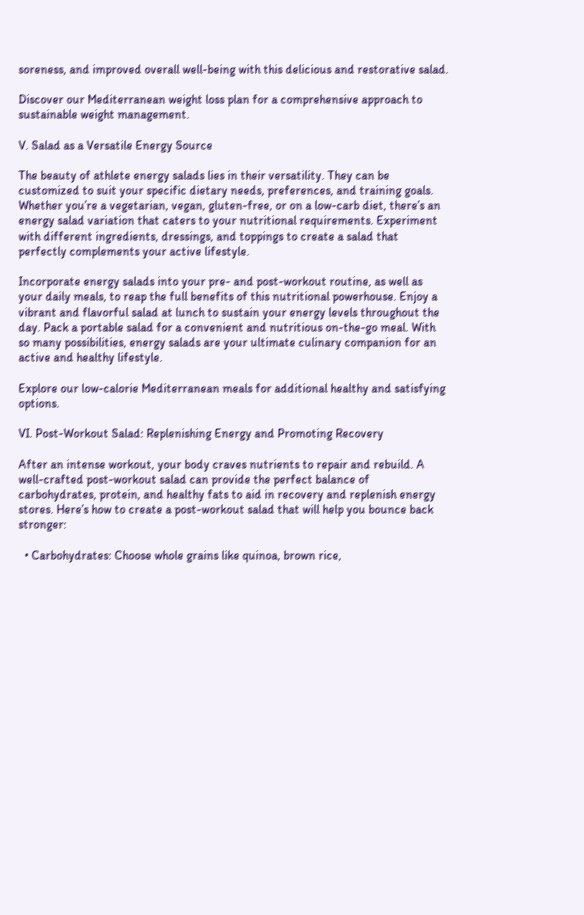soreness, and improved overall well-being with this delicious and restorative salad.

Discover our Mediterranean weight loss plan for a comprehensive approach to sustainable weight management.

V. Salad as a Versatile Energy Source

The beauty of athlete energy salads lies in their versatility. They can be customized to suit your specific dietary needs, preferences, and training goals. Whether you’re a vegetarian, vegan, gluten-free, or on a low-carb diet, there’s an energy salad variation that caters to your nutritional requirements. Experiment with different ingredients, dressings, and toppings to create a salad that perfectly complements your active lifestyle.

Incorporate energy salads into your pre- and post-workout routine, as well as your daily meals, to reap the full benefits of this nutritional powerhouse. Enjoy a vibrant and flavorful salad at lunch to sustain your energy levels throughout the day. Pack a portable salad for a convenient and nutritious on-the-go meal. With so many possibilities, energy salads are your ultimate culinary companion for an active and healthy lifestyle.

Explore our low-calorie Mediterranean meals for additional healthy and satisfying options.

VI. Post-Workout Salad: Replenishing Energy and Promoting Recovery

After an intense workout, your body craves nutrients to repair and rebuild. A well-crafted post-workout salad can provide the perfect balance of carbohydrates, protein, and healthy fats to aid in recovery and replenish energy stores. Here’s how to create a post-workout salad that will help you bounce back stronger:

  • Carbohydrates: Choose whole grains like quinoa, brown rice,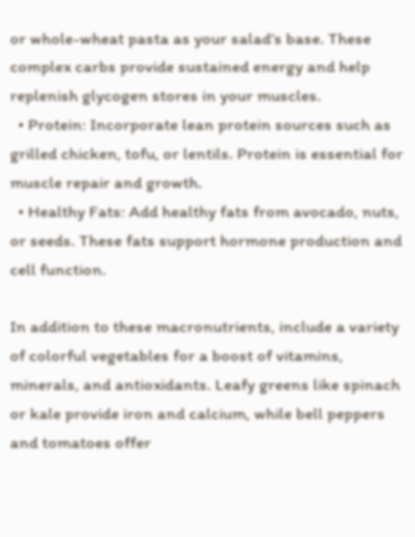or whole-wheat pasta as your salad’s base. These complex carbs provide sustained energy and help replenish glycogen stores in your muscles.
  • Protein: Incorporate lean protein sources such as grilled chicken, tofu, or lentils. Protein is essential for muscle repair and growth.
  • Healthy Fats: Add healthy fats from avocado, nuts, or seeds. These fats support hormone production and cell function.

In addition to these macronutrients, include a variety of colorful vegetables for a boost of vitamins, minerals, and antioxidants. Leafy greens like spinach or kale provide iron and calcium, while bell peppers and tomatoes offer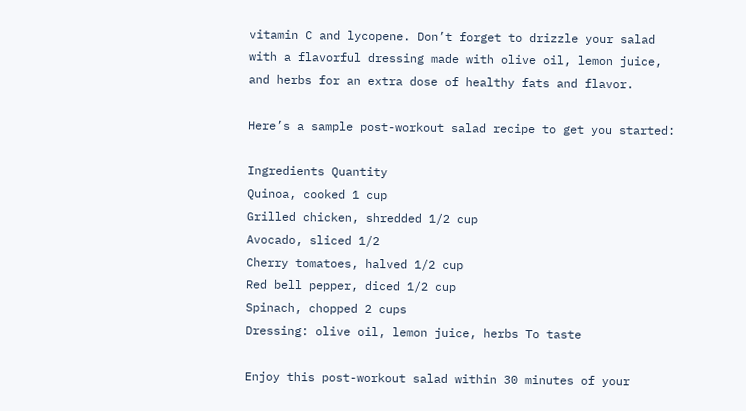vitamin C and lycopene. Don’t forget to drizzle your salad with a flavorful dressing made with olive oil, lemon juice, and herbs for an extra dose of healthy fats and flavor.

Here’s a sample post-workout salad recipe to get you started:

Ingredients Quantity
Quinoa, cooked 1 cup
Grilled chicken, shredded 1/2 cup
Avocado, sliced 1/2
Cherry tomatoes, halved 1/2 cup
Red bell pepper, diced 1/2 cup
Spinach, chopped 2 cups
Dressing: olive oil, lemon juice, herbs To taste

Enjoy this post-workout salad within 30 minutes of your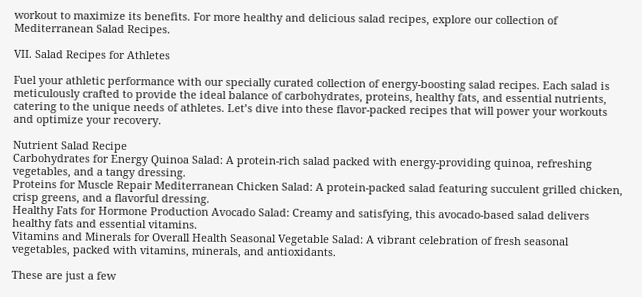workout to maximize its benefits. For more healthy and delicious salad recipes, explore our collection of Mediterranean Salad Recipes.

VII. Salad Recipes for Athletes

Fuel your athletic performance with our specially curated collection of energy-boosting salad recipes. Each salad is meticulously crafted to provide the ideal balance of carbohydrates, proteins, healthy fats, and essential nutrients, catering to the unique needs of athletes. Let’s dive into these flavor-packed recipes that will power your workouts and optimize your recovery.

Nutrient Salad Recipe
Carbohydrates for Energy Quinoa Salad: A protein-rich salad packed with energy-providing quinoa, refreshing vegetables, and a tangy dressing.
Proteins for Muscle Repair Mediterranean Chicken Salad: A protein-packed salad featuring succulent grilled chicken, crisp greens, and a flavorful dressing.
Healthy Fats for Hormone Production Avocado Salad: Creamy and satisfying, this avocado-based salad delivers healthy fats and essential vitamins.
Vitamins and Minerals for Overall Health Seasonal Vegetable Salad: A vibrant celebration of fresh seasonal vegetables, packed with vitamins, minerals, and antioxidants.

These are just a few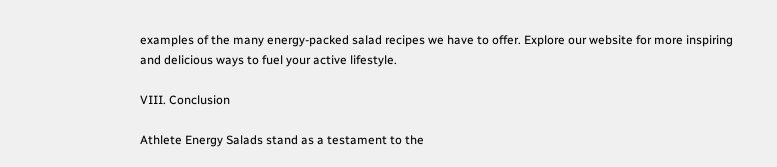examples of the many energy-packed salad recipes we have to offer. Explore our website for more inspiring and delicious ways to fuel your active lifestyle.

VIII. Conclusion

Athlete Energy Salads stand as a testament to the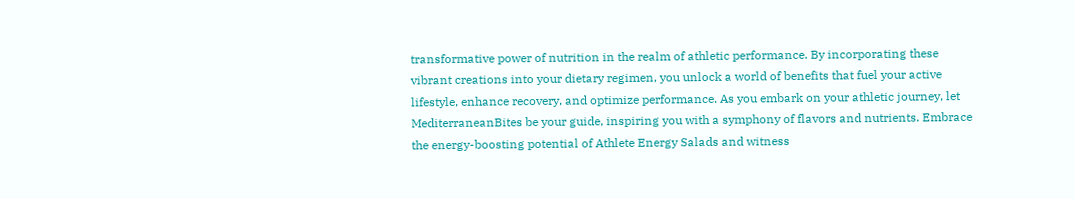transformative power of nutrition in the realm of athletic performance. By incorporating these vibrant creations into your dietary regimen, you unlock a world of benefits that fuel your active lifestyle, enhance recovery, and optimize performance. As you embark on your athletic journey, let MediterraneanBites be your guide, inspiring you with a symphony of flavors and nutrients. Embrace the energy-boosting potential of Athlete Energy Salads and witness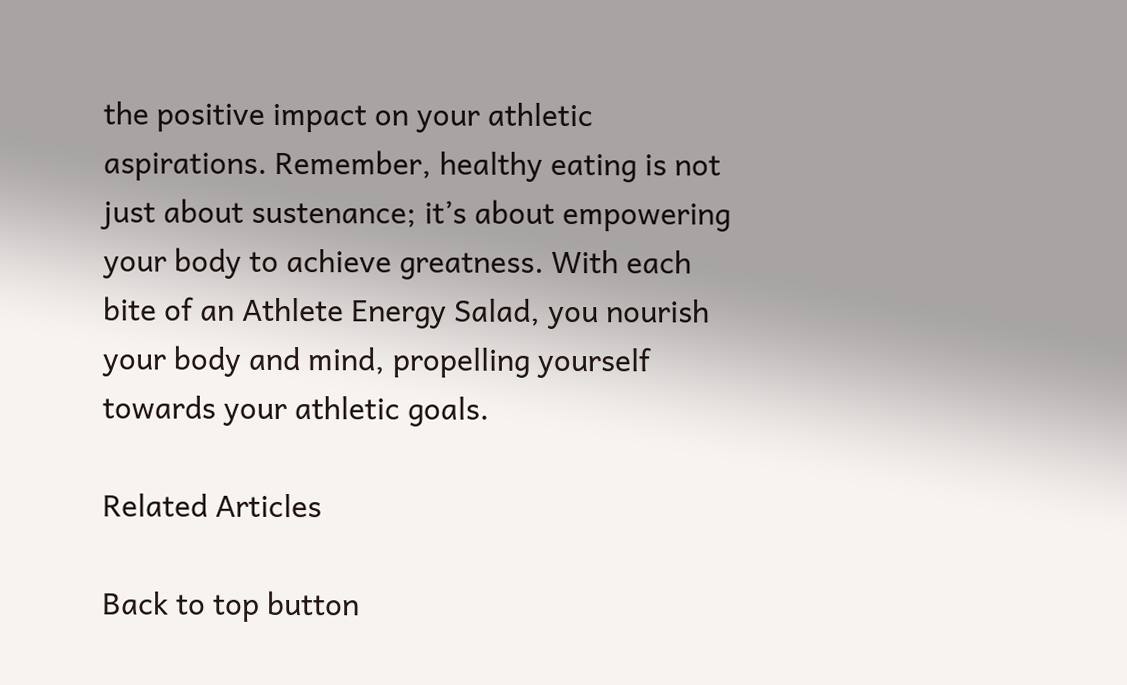the positive impact on your athletic aspirations. Remember, healthy eating is not just about sustenance; it’s about empowering your body to achieve greatness. With each bite of an Athlete Energy Salad, you nourish your body and mind, propelling yourself towards your athletic goals.

Related Articles

Back to top button